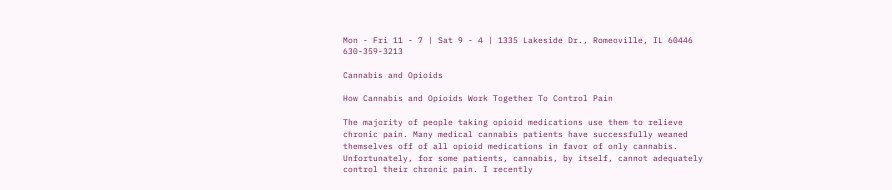Mon - Fri 11 - 7 | Sat 9 - 4 | 1335 Lakeside Dr., Romeoville, IL 60446 630-359-3213

Cannabis and Opioids

How Cannabis and Opioids Work Together To Control Pain

The majority of people taking opioid medications use them to relieve chronic pain. Many medical cannabis patients have successfully weaned themselves off of all opioid medications in favor of only cannabis. Unfortunately, for some patients, cannabis, by itself, cannot adequately control their chronic pain. I recently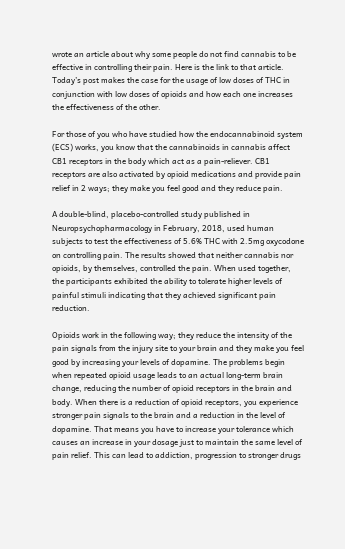wrote an article about why some people do not find cannabis to be effective in controlling their pain. Here is the link to that article. Today’s post makes the case for the usage of low doses of THC in conjunction with low doses of opioids and how each one increases the effectiveness of the other.

For those of you who have studied how the endocannabinoid system (ECS) works, you know that the cannabinoids in cannabis affect CB1 receptors in the body which act as a pain-reliever. CB1 receptors are also activated by opioid medications and provide pain relief in 2 ways; they make you feel good and they reduce pain.

A double-blind, placebo-controlled study published in Neuropsychopharmacology in February, 2018, used human subjects to test the effectiveness of 5.6% THC with 2.5mg oxycodone on controlling pain. The results showed that neither cannabis nor opioids, by themselves, controlled the pain. When used together, the participants exhibited the ability to tolerate higher levels of painful stimuli indicating that they achieved significant pain reduction.

Opioids work in the following way; they reduce the intensity of the pain signals from the injury site to your brain and they make you feel good by increasing your levels of dopamine. The problems begin when repeated opioid usage leads to an actual long-term brain change, reducing the number of opioid receptors in the brain and body. When there is a reduction of opioid receptors, you experience stronger pain signals to the brain and a reduction in the level of dopamine. That means you have to increase your tolerance which causes an increase in your dosage just to maintain the same level of pain relief. This can lead to addiction, progression to stronger drugs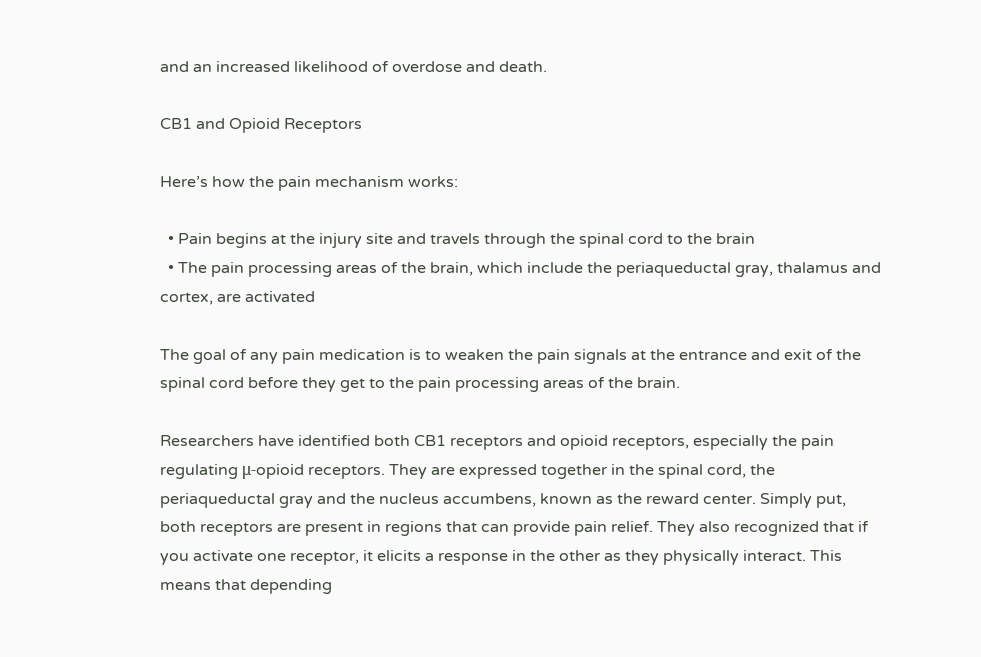and an increased likelihood of overdose and death.

CB1 and Opioid Receptors

Here’s how the pain mechanism works:

  • Pain begins at the injury site and travels through the spinal cord to the brain
  • The pain processing areas of the brain, which include the periaqueductal gray, thalamus and cortex, are activated

The goal of any pain medication is to weaken the pain signals at the entrance and exit of the spinal cord before they get to the pain processing areas of the brain.

Researchers have identified both CB1 receptors and opioid receptors, especially the pain regulating μ-opioid receptors. They are expressed together in the spinal cord, the periaqueductal gray and the nucleus accumbens, known as the reward center. Simply put, both receptors are present in regions that can provide pain relief. They also recognized that if you activate one receptor, it elicits a response in the other as they physically interact. This means that depending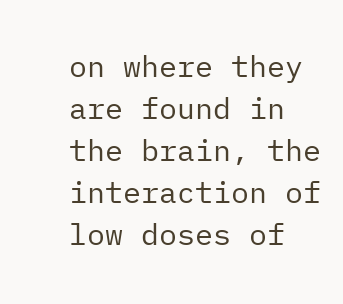on where they are found in the brain, the interaction of low doses of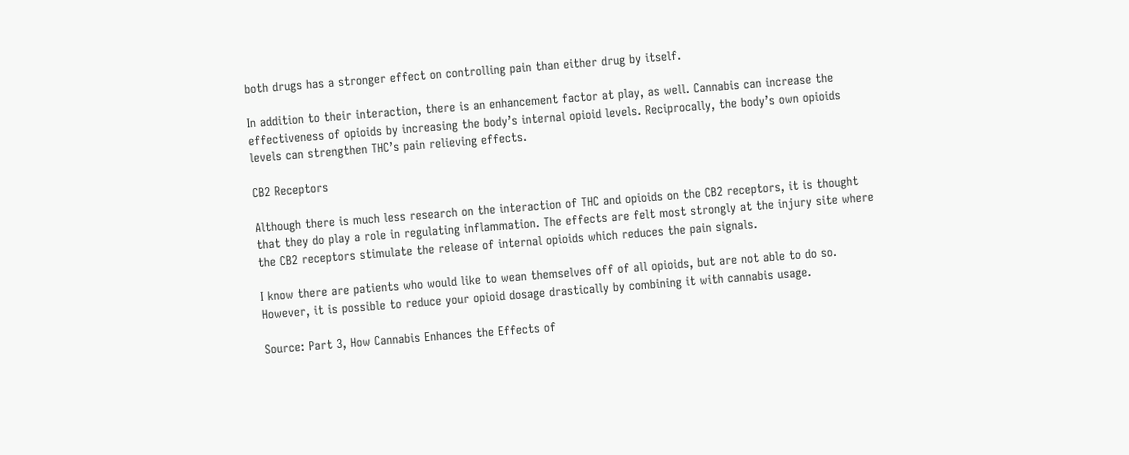both drugs has a stronger effect on controlling pain than either drug by itself.

In addition to their interaction, there is an enhancement factor at play, as well. Cannabis can increase the effectiveness of opioids by increasing the body’s internal opioid levels. Reciprocally, the body’s own opioids levels can strengthen THC’s pain relieving effects.

CB2 Receptors

Although there is much less research on the interaction of THC and opioids on the CB2 receptors, it is thought that they do play a role in regulating inflammation. The effects are felt most strongly at the injury site where the CB2 receptors stimulate the release of internal opioids which reduces the pain signals.

I know there are patients who would like to wean themselves off of all opioids, but are not able to do so. However, it is possible to reduce your opioid dosage drastically by combining it with cannabis usage.

Source: Part 3, How Cannabis Enhances the Effects of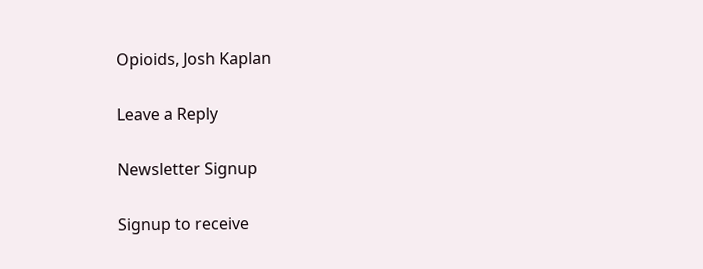Opioids, Josh Kaplan

Leave a Reply

Newsletter Signup

Signup to receive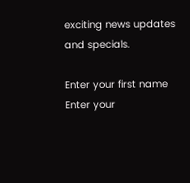exciting news updates and specials.

Enter your first name
Enter your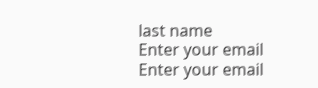last name
Enter your email
Enter your email